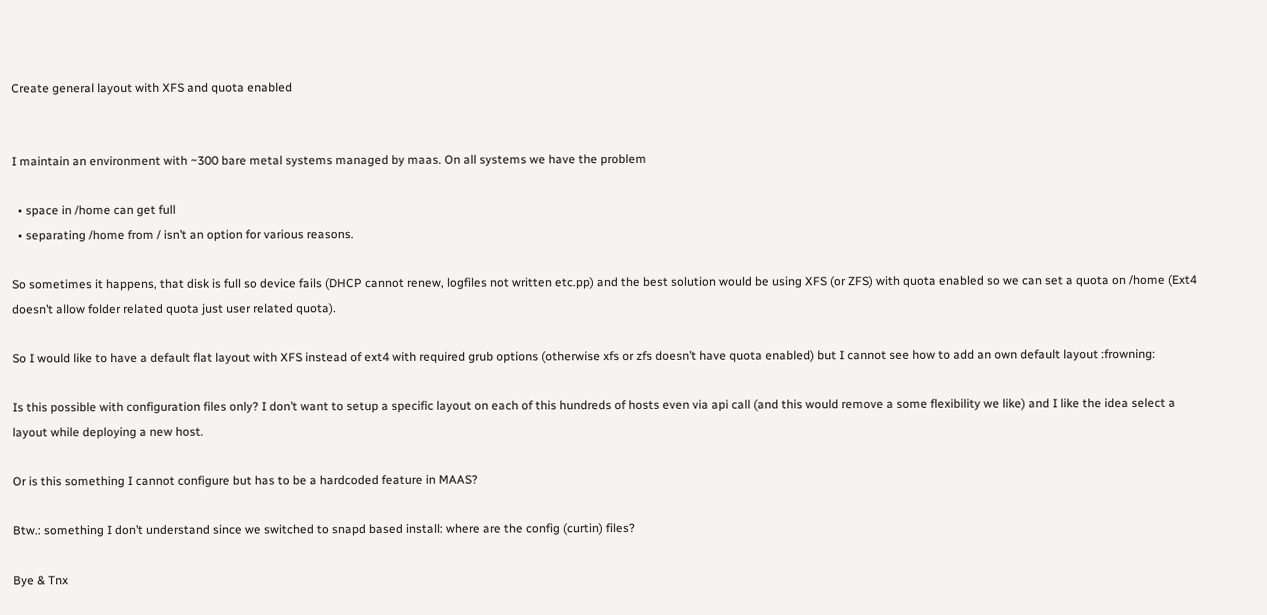Create general layout with XFS and quota enabled


I maintain an environment with ~300 bare metal systems managed by maas. On all systems we have the problem

  • space in /home can get full
  • separating /home from / isn’t an option for various reasons.

So sometimes it happens, that disk is full so device fails (DHCP cannot renew, logfiles not written etc.pp) and the best solution would be using XFS (or ZFS) with quota enabled so we can set a quota on /home (Ext4 doesn’t allow folder related quota just user related quota).

So I would like to have a default flat layout with XFS instead of ext4 with required grub options (otherwise xfs or zfs doesn’t have quota enabled) but I cannot see how to add an own default layout :frowning:

Is this possible with configuration files only? I don’t want to setup a specific layout on each of this hundreds of hosts even via api call (and this would remove a some flexibility we like) and I like the idea select a layout while deploying a new host.

Or is this something I cannot configure but has to be a hardcoded feature in MAAS?

Btw.: something I don’t understand since we switched to snapd based install: where are the config (curtin) files?

Bye & Tnx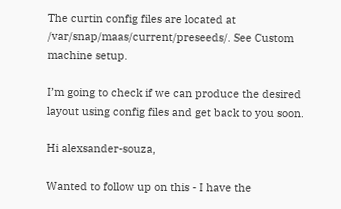The curtin config files are located at /var/snap/maas/current/preseeds/. See Custom machine setup.

I’m going to check if we can produce the desired layout using config files and get back to you soon.

Hi alexsander-souza,

Wanted to follow up on this - I have the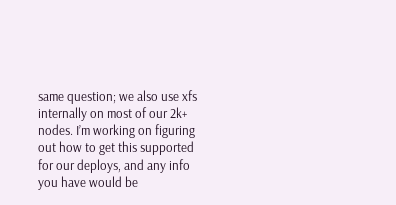same question; we also use xfs internally on most of our 2k+ nodes. I’m working on figuring out how to get this supported for our deploys, and any info you have would be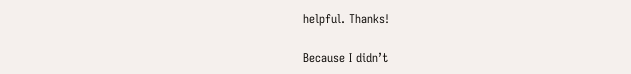helpful. Thanks!

Because I didn’t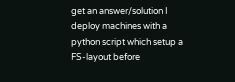get an answer/solution I deploy machines with a python script which setup a FS-layout before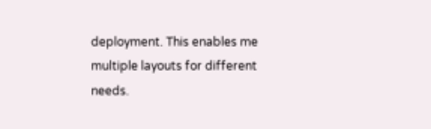deployment. This enables me multiple layouts for different needs.